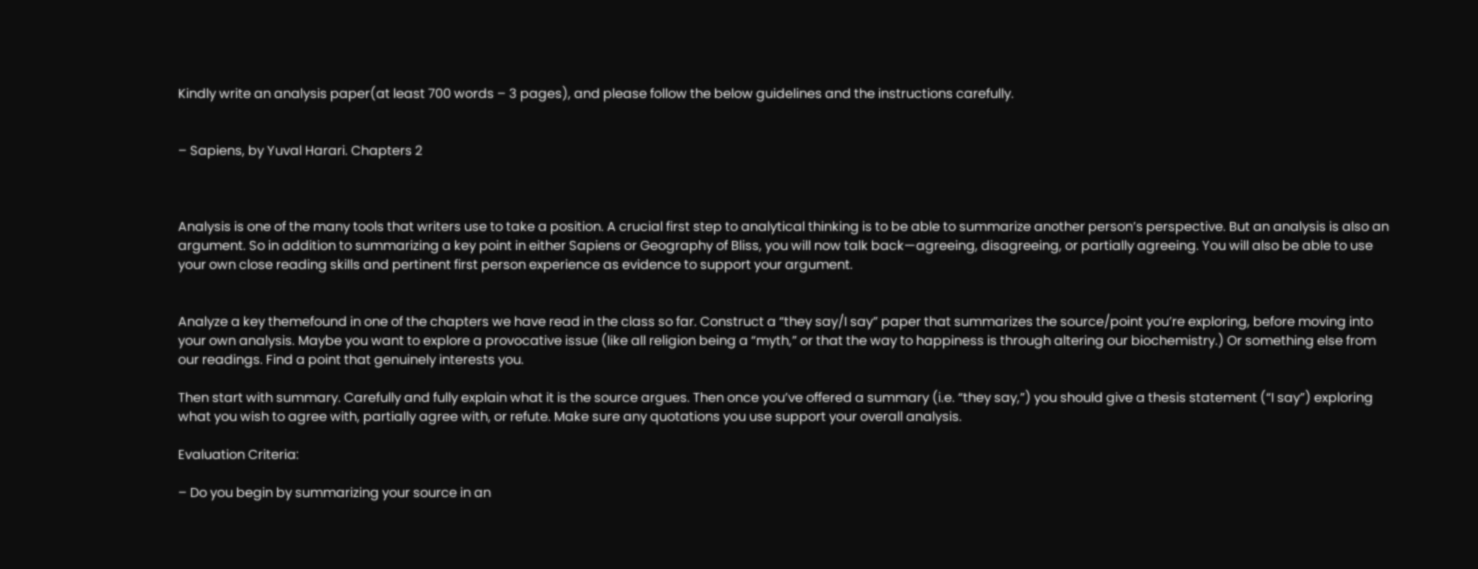Kindly write an analysis paper(at least 700 words – 3 pages), and please follow the below guidelines and the instructions carefully.


– Sapiens, by Yuval Harari. Chapters 2



Analysis is one of the many tools that writers use to take a position. A crucial first step to analytical thinking is to be able to summarize another person’s perspective. But an analysis is also an argument. So in addition to summarizing a key point in either Sapiens or Geography of Bliss, you will now talk back—agreeing, disagreeing, or partially agreeing. You will also be able to use your own close reading skills and pertinent first person experience as evidence to support your argument.


Analyze a key themefound in one of the chapters we have read in the class so far. Construct a “they say/I say” paper that summarizes the source/point you’re exploring, before moving into your own analysis. Maybe you want to explore a provocative issue (like all religion being a “myth,” or that the way to happiness is through altering our biochemistry.) Or something else from our readings. Find a point that genuinely interests you.

Then start with summary. Carefully and fully explain what it is the source argues. Then once you’ve offered a summary (i.e. “they say,”) you should give a thesis statement (“I say”) exploring what you wish to agree with, partially agree with, or refute. Make sure any quotations you use support your overall analysis.

Evaluation Criteria:

– Do you begin by summarizing your source in an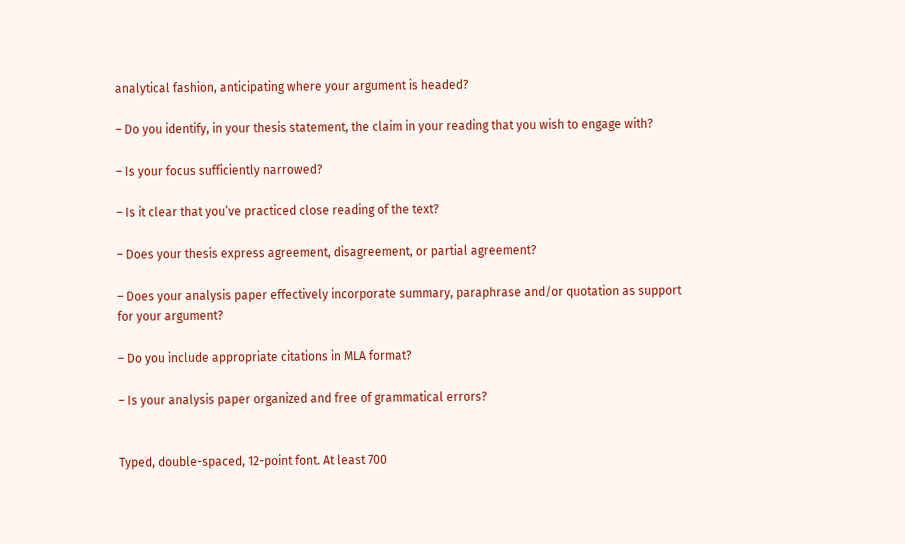analytical fashion, anticipating where your argument is headed?

– Do you identify, in your thesis statement, the claim in your reading that you wish to engage with?

– Is your focus sufficiently narrowed?

– Is it clear that you’ve practiced close reading of the text?

– Does your thesis express agreement, disagreement, or partial agreement?

– Does your analysis paper effectively incorporate summary, paraphrase and/or quotation as support for your argument?

– Do you include appropriate citations in MLA format?

– Is your analysis paper organized and free of grammatical errors?


Typed, double-spaced, 12-point font. At least 700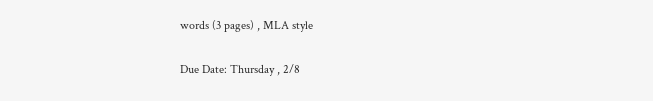words (3 pages) , MLA style

Due Date: Thursday , 2/8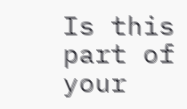Is this part of your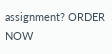assignment? ORDER NOW